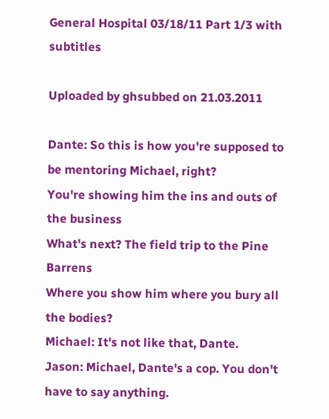General Hospital 03/18/11 Part 1/3 with subtitles

Uploaded by ghsubbed on 21.03.2011

Dante: So this is how you're supposed to be mentoring Michael, right?
You're showing him the ins and outs of the business
What's next? The field trip to the Pine Barrens
Where you show him where you bury all the bodies?
Michael: It's not like that, Dante.
Jason: Michael, Dante's a cop. You don't have to say anything.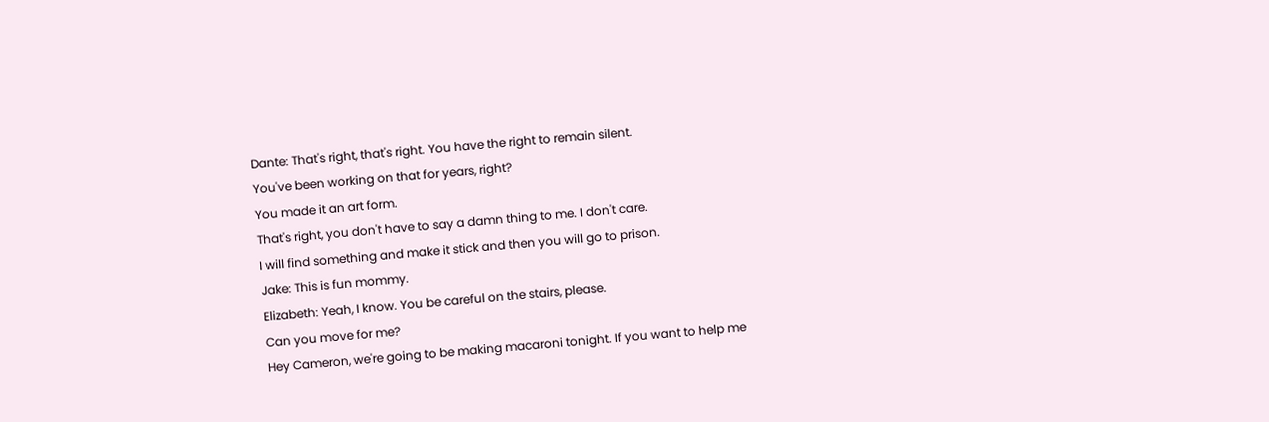Dante: That's right, that's right. You have the right to remain silent.
You've been working on that for years, right?
You made it an art form.
That's right, you don't have to say a damn thing to me. I don't care.
I will find something and make it stick and then you will go to prison.
Jake: This is fun mommy.
Elizabeth: Yeah, I know. You be careful on the stairs, please.
Can you move for me?
Hey Cameron, we're going to be making macaroni tonight. If you want to help me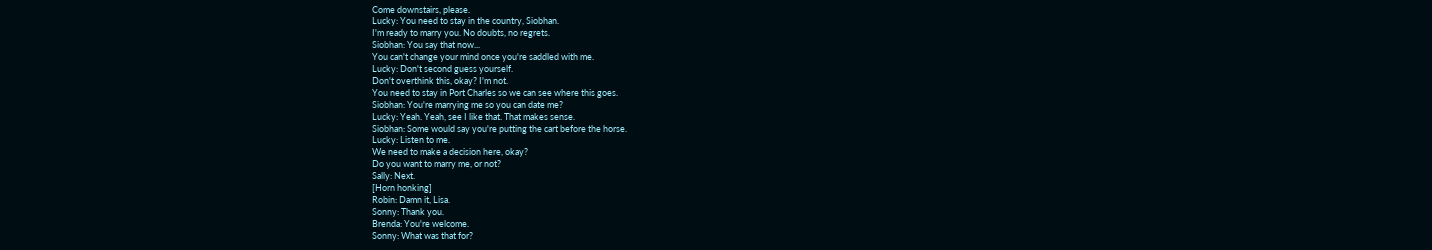Come downstairs, please.
Lucky: You need to stay in the country, Siobhan.
I'm ready to marry you. No doubts, no regrets.
Siobhan: You say that now...
You can't change your mind once you're saddled with me.
Lucky: Don't second guess yourself.
Don't overthink this, okay? I'm not.
You need to stay in Port Charles so we can see where this goes.
Siobhan: You're marrying me so you can date me?
Lucky: Yeah. Yeah, see I like that. That makes sense.
Siobhan: Some would say you're putting the cart before the horse.
Lucky: Listen to me.
We need to make a decision here, okay?
Do you want to marry me, or not?
Sally: Next.
[Horn honking]
Robin: Damn it, Lisa.
Sonny: Thank you.
Brenda: You're welcome.
Sonny: What was that for?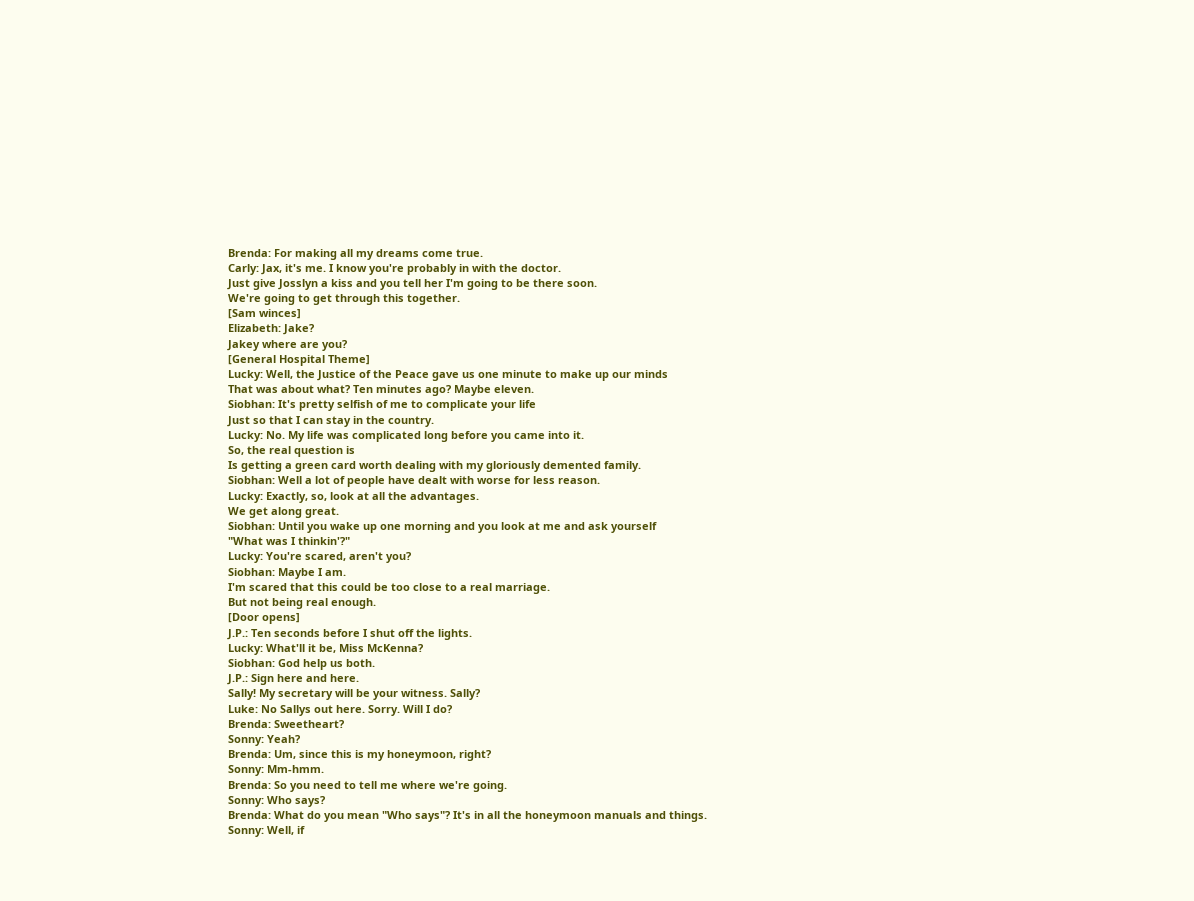Brenda: For making all my dreams come true.
Carly: Jax, it's me. I know you're probably in with the doctor.
Just give Josslyn a kiss and you tell her I'm going to be there soon.
We're going to get through this together.
[Sam winces]
Elizabeth: Jake?
Jakey where are you?
[General Hospital Theme]
Lucky: Well, the Justice of the Peace gave us one minute to make up our minds
That was about what? Ten minutes ago? Maybe eleven.
Siobhan: It's pretty selfish of me to complicate your life
Just so that I can stay in the country.
Lucky: No. My life was complicated long before you came into it.
So, the real question is
Is getting a green card worth dealing with my gloriously demented family.
Siobhan: Well a lot of people have dealt with worse for less reason.
Lucky: Exactly, so, look at all the advantages.
We get along great.
Siobhan: Until you wake up one morning and you look at me and ask yourself
"What was I thinkin'?"
Lucky: You're scared, aren't you?
Siobhan: Maybe I am.
I'm scared that this could be too close to a real marriage.
But not being real enough.
[Door opens]
J.P.: Ten seconds before I shut off the lights.
Lucky: What'll it be, Miss McKenna?
Siobhan: God help us both.
J.P.: Sign here and here.
Sally! My secretary will be your witness. Sally?
Luke: No Sallys out here. Sorry. Will I do?
Brenda: Sweetheart?
Sonny: Yeah?
Brenda: Um, since this is my honeymoon, right?
Sonny: Mm-hmm.
Brenda: So you need to tell me where we're going.
Sonny: Who says?
Brenda: What do you mean "Who says"? It's in all the honeymoon manuals and things.
Sonny: Well, if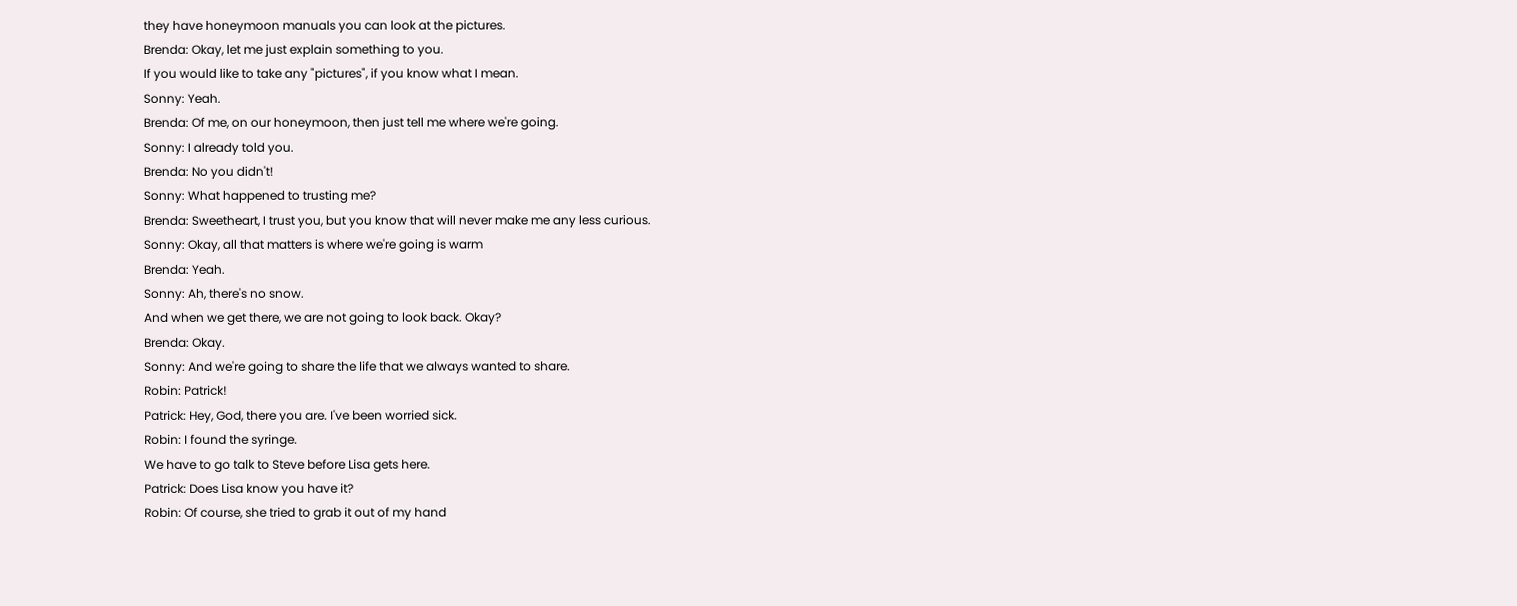they have honeymoon manuals you can look at the pictures.
Brenda: Okay, let me just explain something to you.
If you would like to take any "pictures", if you know what I mean.
Sonny: Yeah.
Brenda: Of me, on our honeymoon, then just tell me where we're going.
Sonny: I already told you.
Brenda: No you didn't!
Sonny: What happened to trusting me?
Brenda: Sweetheart, I trust you, but you know that will never make me any less curious.
Sonny: Okay, all that matters is where we're going is warm
Brenda: Yeah.
Sonny: Ah, there's no snow.
And when we get there, we are not going to look back. Okay?
Brenda: Okay.
Sonny: And we're going to share the life that we always wanted to share.
Robin: Patrick!
Patrick: Hey, God, there you are. I've been worried sick.
Robin: I found the syringe.
We have to go talk to Steve before Lisa gets here.
Patrick: Does Lisa know you have it?
Robin: Of course, she tried to grab it out of my hand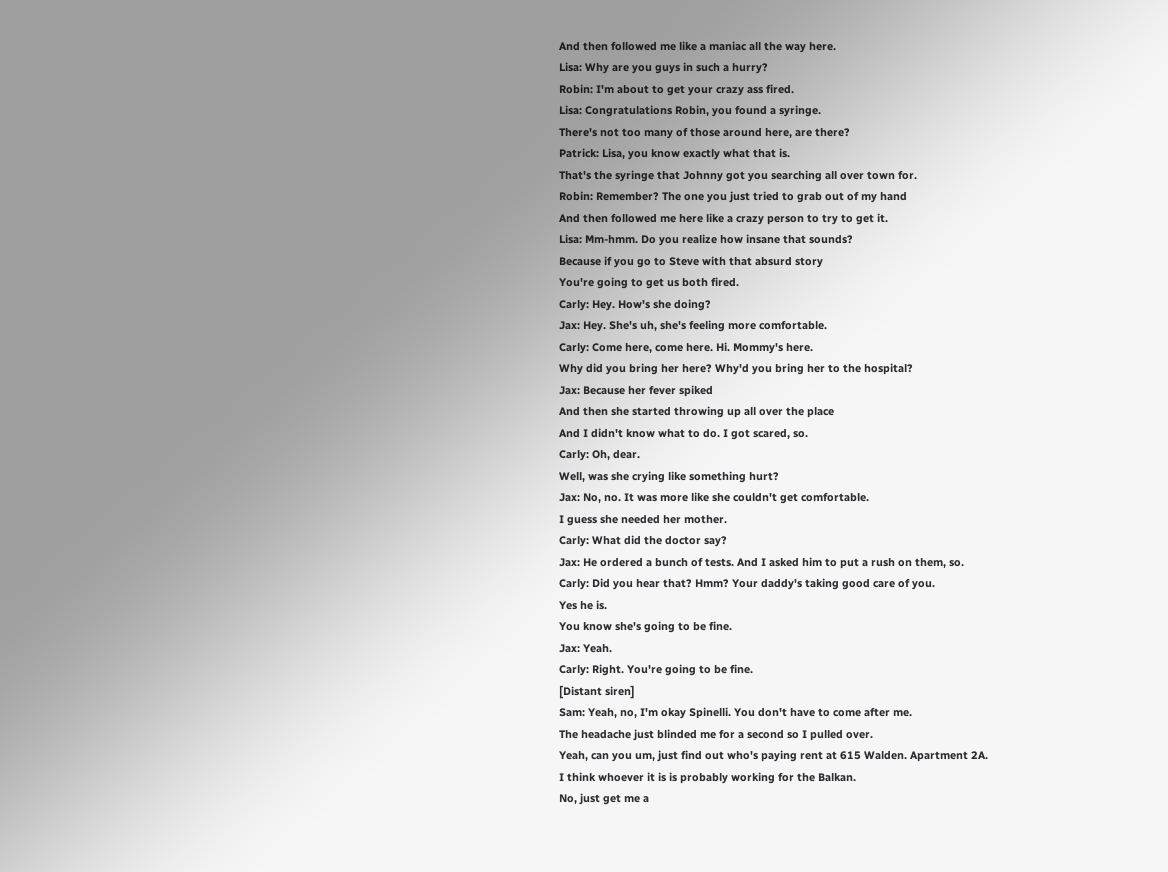And then followed me like a maniac all the way here.
Lisa: Why are you guys in such a hurry?
Robin: I'm about to get your crazy ass fired.
Lisa: Congratulations Robin, you found a syringe.
There's not too many of those around here, are there?
Patrick: Lisa, you know exactly what that is.
That's the syringe that Johnny got you searching all over town for.
Robin: Remember? The one you just tried to grab out of my hand
And then followed me here like a crazy person to try to get it.
Lisa: Mm-hmm. Do you realize how insane that sounds?
Because if you go to Steve with that absurd story
You're going to get us both fired.
Carly: Hey. How's she doing?
Jax: Hey. She's uh, she's feeling more comfortable.
Carly: Come here, come here. Hi. Mommy's here.
Why did you bring her here? Why'd you bring her to the hospital?
Jax: Because her fever spiked
And then she started throwing up all over the place
And I didn't know what to do. I got scared, so.
Carly: Oh, dear.
Well, was she crying like something hurt?
Jax: No, no. It was more like she couldn't get comfortable.
I guess she needed her mother.
Carly: What did the doctor say?
Jax: He ordered a bunch of tests. And I asked him to put a rush on them, so.
Carly: Did you hear that? Hmm? Your daddy's taking good care of you.
Yes he is.
You know she's going to be fine.
Jax: Yeah.
Carly: Right. You're going to be fine.
[Distant siren]
Sam: Yeah, no, I'm okay Spinelli. You don't have to come after me.
The headache just blinded me for a second so I pulled over.
Yeah, can you um, just find out who's paying rent at 615 Walden. Apartment 2A.
I think whoever it is is probably working for the Balkan.
No, just get me a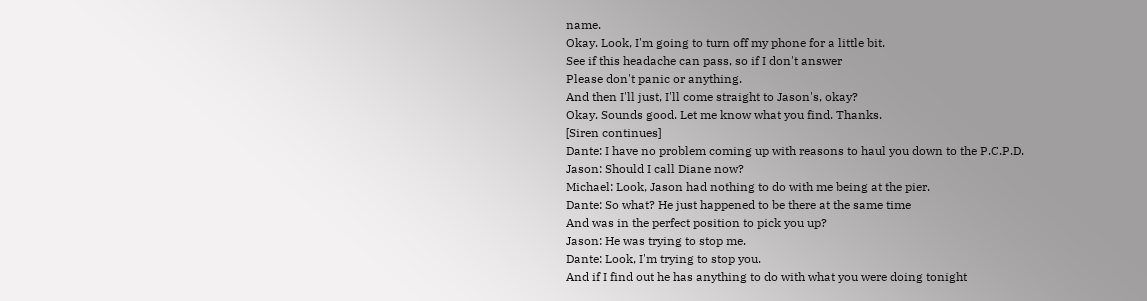name.
Okay. Look, I'm going to turn off my phone for a little bit.
See if this headache can pass, so if I don't answer
Please don't panic or anything.
And then I'll just, I'll come straight to Jason's, okay?
Okay. Sounds good. Let me know what you find. Thanks.
[Siren continues]
Dante: I have no problem coming up with reasons to haul you down to the P.C.P.D.
Jason: Should I call Diane now?
Michael: Look, Jason had nothing to do with me being at the pier.
Dante: So what? He just happened to be there at the same time
And was in the perfect position to pick you up?
Jason: He was trying to stop me.
Dante: Look, I'm trying to stop you.
And if I find out he has anything to do with what you were doing tonight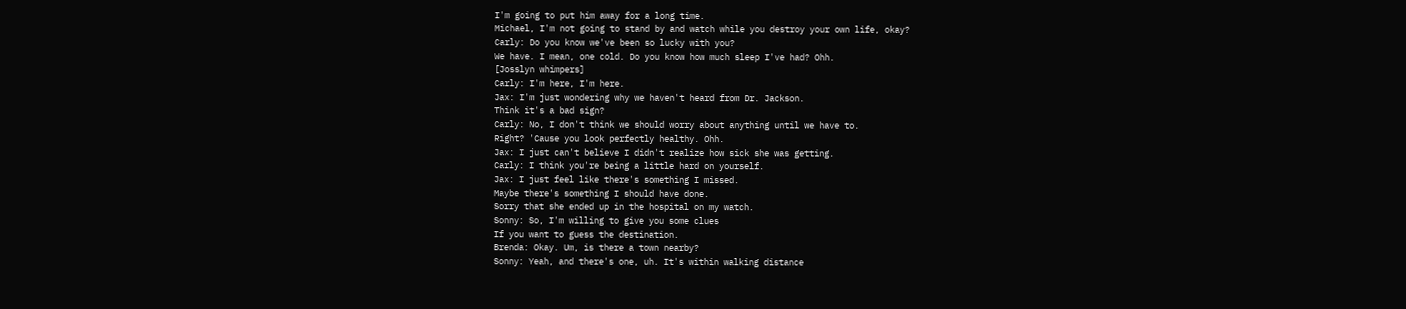I'm going to put him away for a long time.
Michael, I'm not going to stand by and watch while you destroy your own life, okay?
Carly: Do you know we've been so lucky with you?
We have. I mean, one cold. Do you know how much sleep I've had? Ohh.
[Josslyn whimpers]
Carly: I'm here, I'm here.
Jax: I'm just wondering why we haven't heard from Dr. Jackson.
Think it's a bad sign?
Carly: No, I don't think we should worry about anything until we have to.
Right? 'Cause you look perfectly healthy. Ohh.
Jax: I just can't believe I didn't realize how sick she was getting.
Carly: I think you're being a little hard on yourself.
Jax: I just feel like there's something I missed.
Maybe there's something I should have done.
Sorry that she ended up in the hospital on my watch.
Sonny: So, I'm willing to give you some clues
If you want to guess the destination.
Brenda: Okay. Um, is there a town nearby?
Sonny: Yeah, and there's one, uh. It's within walking distance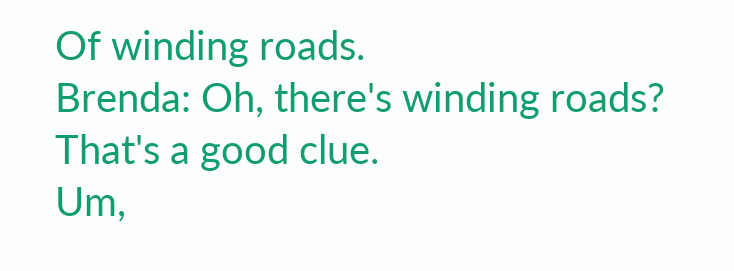Of winding roads.
Brenda: Oh, there's winding roads? That's a good clue.
Um,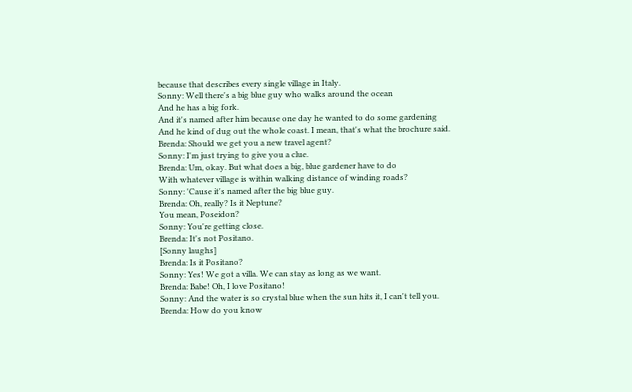because that describes every single village in Italy.
Sonny: Well there's a big blue guy who walks around the ocean
And he has a big fork.
And it's named after him because one day he wanted to do some gardening
And he kind of dug out the whole coast. I mean, that's what the brochure said.
Brenda: Should we get you a new travel agent?
Sonny: I'm just trying to give you a clue.
Brenda: Um, okay. But what does a big, blue gardener have to do
With whatever village is within walking distance of winding roads?
Sonny: 'Cause it's named after the big blue guy.
Brenda: Oh, really? Is it Neptune?
You mean, Poseidon?
Sonny: You're getting close.
Brenda: It's not Positano.
[Sonny laughs]
Brenda: Is it Positano?
Sonny: Yes! We got a villa. We can stay as long as we want.
Brenda: Babe! Oh, I love Positano!
Sonny: And the water is so crystal blue when the sun hits it, I can't tell you.
Brenda: How do you know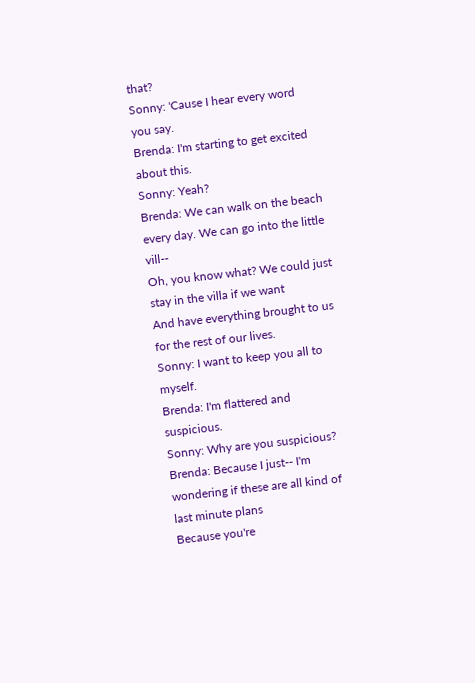that?
Sonny: 'Cause I hear every word you say.
Brenda: I'm starting to get excited about this.
Sonny: Yeah?
Brenda: We can walk on the beach every day. We can go into the little vill--
Oh, you know what? We could just stay in the villa if we want
And have everything brought to us for the rest of our lives.
Sonny: I want to keep you all to myself.
Brenda: I'm flattered and suspicious.
Sonny: Why are you suspicious?
Brenda: Because I just-- I'm wondering if these are all kind of last minute plans
Because you're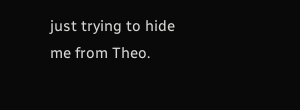just trying to hide me from Theo.